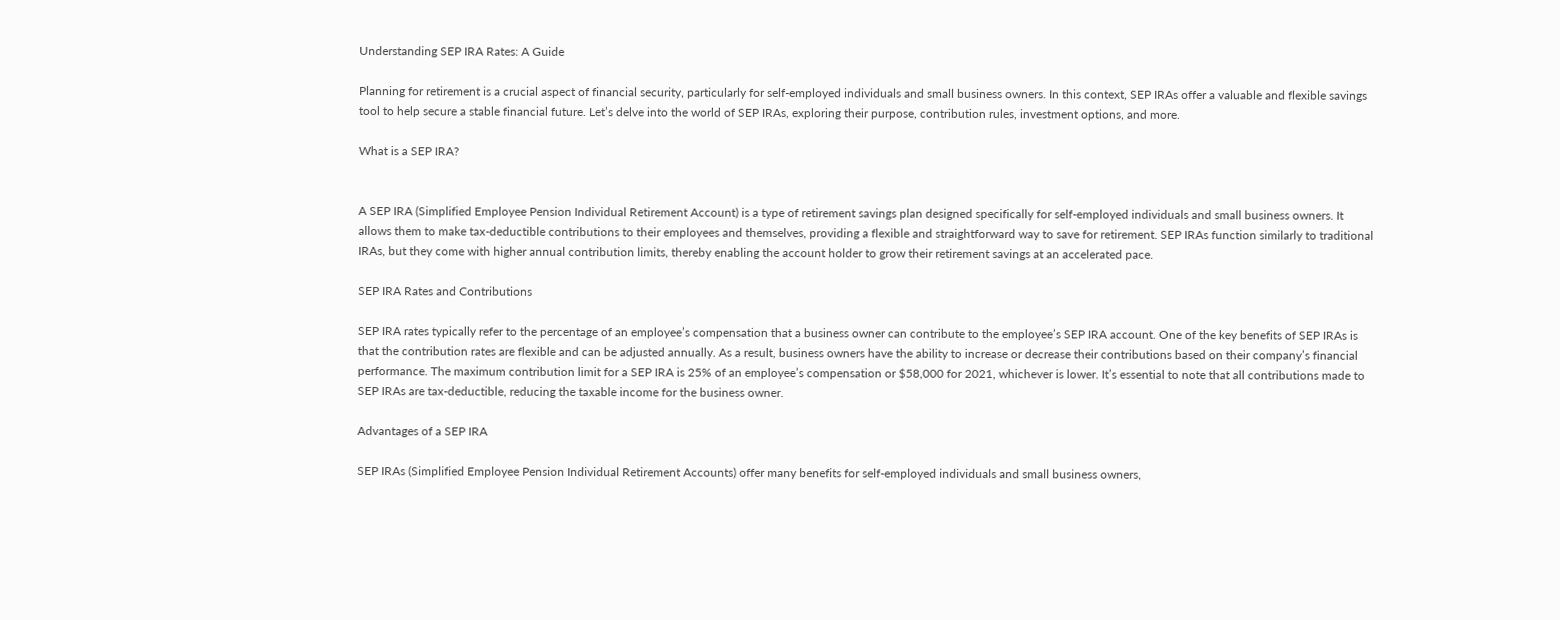Understanding SEP IRA Rates: A Guide

Planning for retirement is a crucial aspect of financial security, particularly for self-employed individuals and small business owners. In this context, SEP IRAs offer a valuable and flexible savings tool to help secure a stable financial future. Let’s delve into the world of SEP IRAs, exploring their purpose, contribution rules, investment options, and more.

What is a SEP IRA?


A SEP IRA (Simplified Employee Pension Individual Retirement Account) is a type of retirement savings plan designed specifically for self-employed individuals and small business owners. It allows them to make tax-deductible contributions to their employees and themselves, providing a flexible and straightforward way to save for retirement. SEP IRAs function similarly to traditional IRAs, but they come with higher annual contribution limits, thereby enabling the account holder to grow their retirement savings at an accelerated pace.

SEP IRA Rates and Contributions

SEP IRA rates typically refer to the percentage of an employee’s compensation that a business owner can contribute to the employee’s SEP IRA account. One of the key benefits of SEP IRAs is that the contribution rates are flexible and can be adjusted annually. As a result, business owners have the ability to increase or decrease their contributions based on their company’s financial performance. The maximum contribution limit for a SEP IRA is 25% of an employee’s compensation or $58,000 for 2021, whichever is lower. It’s essential to note that all contributions made to SEP IRAs are tax-deductible, reducing the taxable income for the business owner.

Advantages of a SEP IRA

SEP IRAs (Simplified Employee Pension Individual Retirement Accounts) offer many benefits for self-employed individuals and small business owners,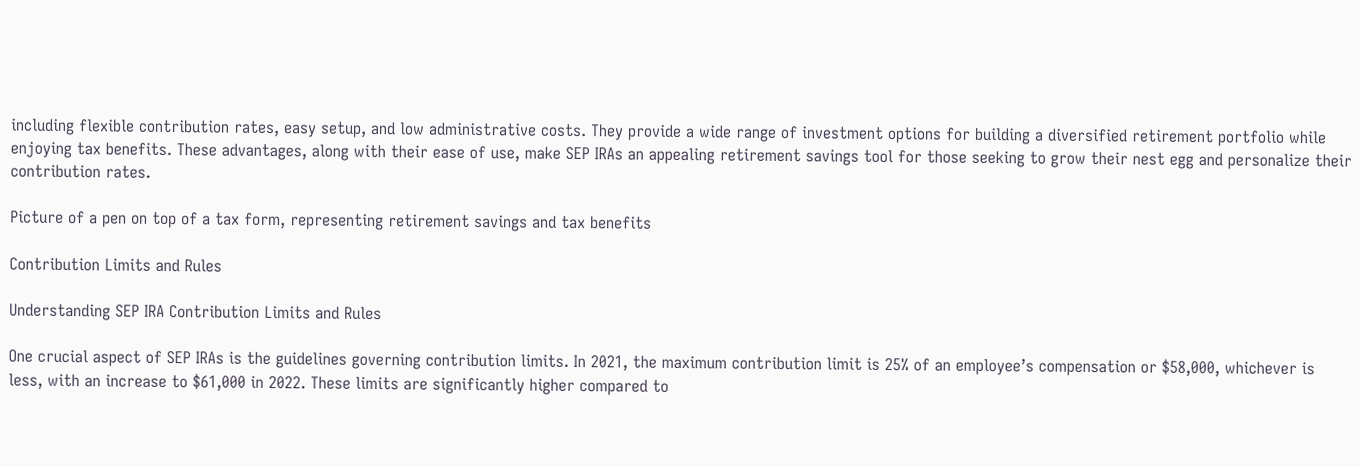including flexible contribution rates, easy setup, and low administrative costs. They provide a wide range of investment options for building a diversified retirement portfolio while enjoying tax benefits. These advantages, along with their ease of use, make SEP IRAs an appealing retirement savings tool for those seeking to grow their nest egg and personalize their contribution rates.

Picture of a pen on top of a tax form, representing retirement savings and tax benefits

Contribution Limits and Rules

Understanding SEP IRA Contribution Limits and Rules

One crucial aspect of SEP IRAs is the guidelines governing contribution limits. In 2021, the maximum contribution limit is 25% of an employee’s compensation or $58,000, whichever is less, with an increase to $61,000 in 2022. These limits are significantly higher compared to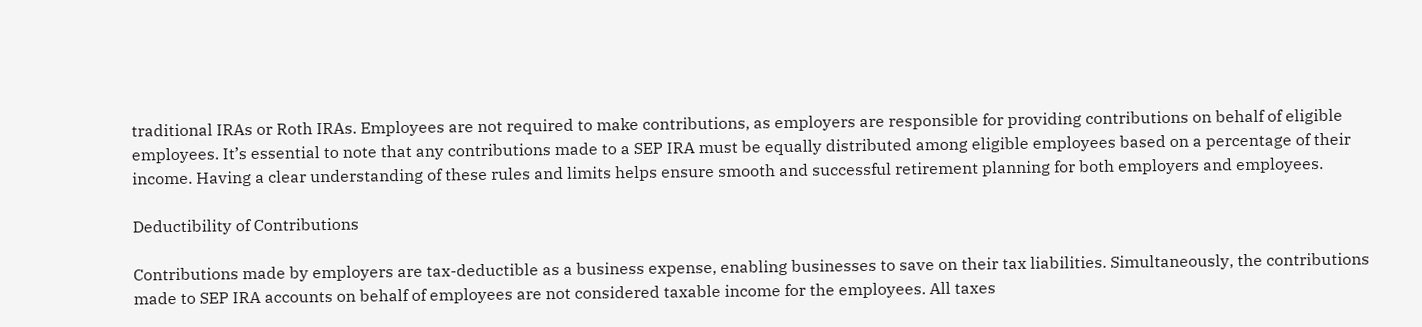traditional IRAs or Roth IRAs. Employees are not required to make contributions, as employers are responsible for providing contributions on behalf of eligible employees. It’s essential to note that any contributions made to a SEP IRA must be equally distributed among eligible employees based on a percentage of their income. Having a clear understanding of these rules and limits helps ensure smooth and successful retirement planning for both employers and employees.

Deductibility of Contributions

Contributions made by employers are tax-deductible as a business expense, enabling businesses to save on their tax liabilities. Simultaneously, the contributions made to SEP IRA accounts on behalf of employees are not considered taxable income for the employees. All taxes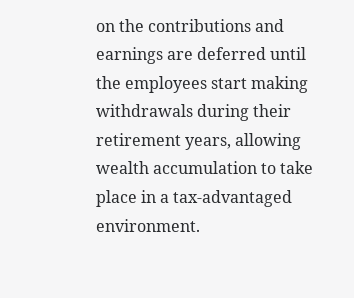on the contributions and earnings are deferred until the employees start making withdrawals during their retirement years, allowing wealth accumulation to take place in a tax-advantaged environment.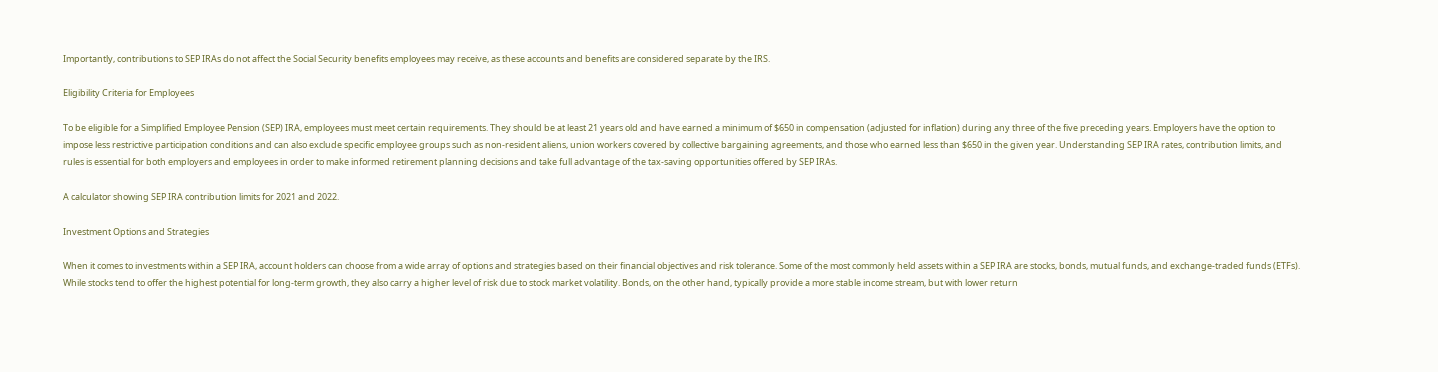Importantly, contributions to SEP IRAs do not affect the Social Security benefits employees may receive, as these accounts and benefits are considered separate by the IRS.

Eligibility Criteria for Employees

To be eligible for a Simplified Employee Pension (SEP) IRA, employees must meet certain requirements. They should be at least 21 years old and have earned a minimum of $650 in compensation (adjusted for inflation) during any three of the five preceding years. Employers have the option to impose less restrictive participation conditions and can also exclude specific employee groups such as non-resident aliens, union workers covered by collective bargaining agreements, and those who earned less than $650 in the given year. Understanding SEP IRA rates, contribution limits, and rules is essential for both employers and employees in order to make informed retirement planning decisions and take full advantage of the tax-saving opportunities offered by SEP IRAs.

A calculator showing SEP IRA contribution limits for 2021 and 2022.

Investment Options and Strategies

When it comes to investments within a SEP IRA, account holders can choose from a wide array of options and strategies based on their financial objectives and risk tolerance. Some of the most commonly held assets within a SEP IRA are stocks, bonds, mutual funds, and exchange-traded funds (ETFs). While stocks tend to offer the highest potential for long-term growth, they also carry a higher level of risk due to stock market volatility. Bonds, on the other hand, typically provide a more stable income stream, but with lower return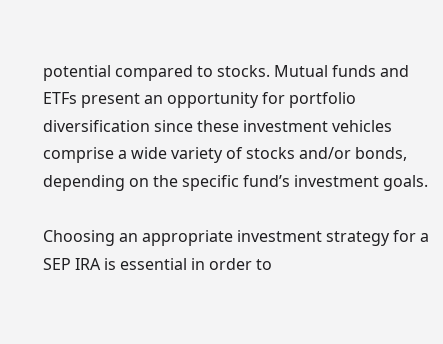potential compared to stocks. Mutual funds and ETFs present an opportunity for portfolio diversification since these investment vehicles comprise a wide variety of stocks and/or bonds, depending on the specific fund’s investment goals.

Choosing an appropriate investment strategy for a SEP IRA is essential in order to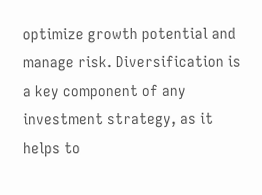optimize growth potential and manage risk. Diversification is a key component of any investment strategy, as it helps to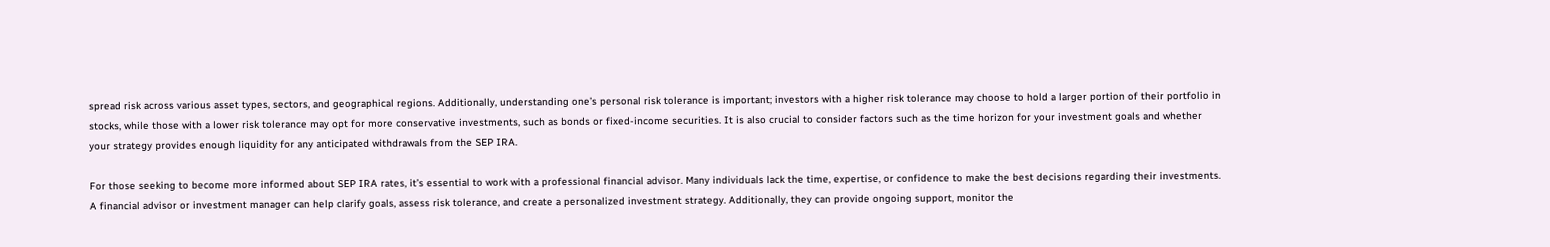spread risk across various asset types, sectors, and geographical regions. Additionally, understanding one’s personal risk tolerance is important; investors with a higher risk tolerance may choose to hold a larger portion of their portfolio in stocks, while those with a lower risk tolerance may opt for more conservative investments, such as bonds or fixed-income securities. It is also crucial to consider factors such as the time horizon for your investment goals and whether your strategy provides enough liquidity for any anticipated withdrawals from the SEP IRA.

For those seeking to become more informed about SEP IRA rates, it’s essential to work with a professional financial advisor. Many individuals lack the time, expertise, or confidence to make the best decisions regarding their investments. A financial advisor or investment manager can help clarify goals, assess risk tolerance, and create a personalized investment strategy. Additionally, they can provide ongoing support, monitor the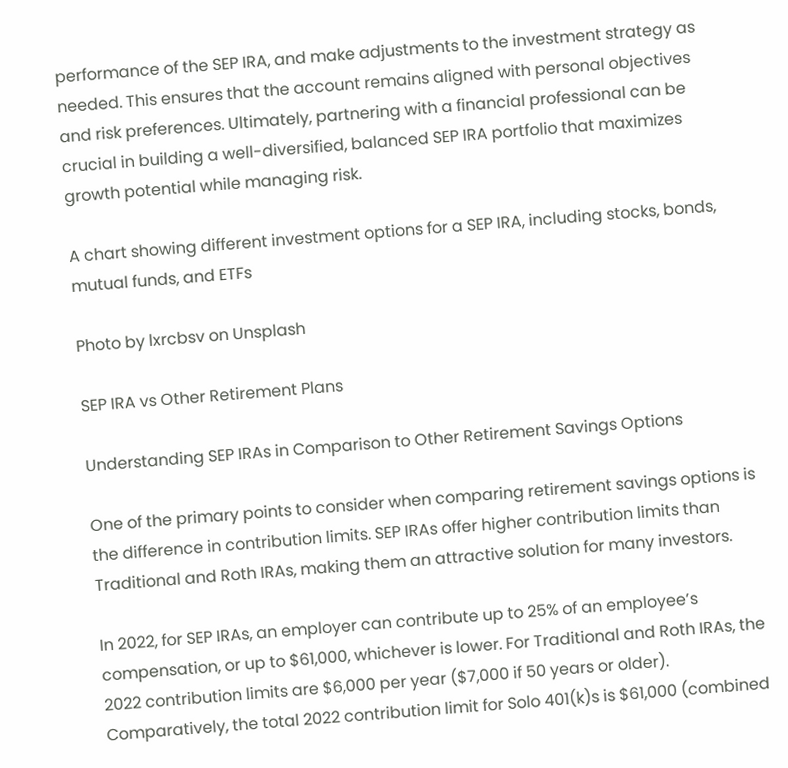performance of the SEP IRA, and make adjustments to the investment strategy as needed. This ensures that the account remains aligned with personal objectives and risk preferences. Ultimately, partnering with a financial professional can be crucial in building a well-diversified, balanced SEP IRA portfolio that maximizes growth potential while managing risk.

A chart showing different investment options for a SEP IRA, including stocks, bonds, mutual funds, and ETFs

Photo by lxrcbsv on Unsplash

SEP IRA vs Other Retirement Plans

Understanding SEP IRAs in Comparison to Other Retirement Savings Options

One of the primary points to consider when comparing retirement savings options is the difference in contribution limits. SEP IRAs offer higher contribution limits than Traditional and Roth IRAs, making them an attractive solution for many investors.

In 2022, for SEP IRAs, an employer can contribute up to 25% of an employee’s compensation, or up to $61,000, whichever is lower. For Traditional and Roth IRAs, the 2022 contribution limits are $6,000 per year ($7,000 if 50 years or older). Comparatively, the total 2022 contribution limit for Solo 401(k)s is $61,000 (combined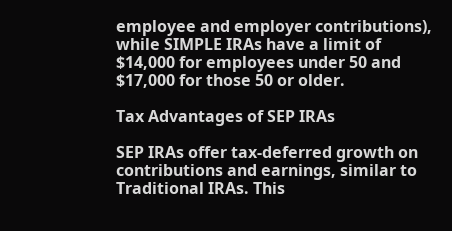employee and employer contributions), while SIMPLE IRAs have a limit of $14,000 for employees under 50 and $17,000 for those 50 or older.

Tax Advantages of SEP IRAs

SEP IRAs offer tax-deferred growth on contributions and earnings, similar to Traditional IRAs. This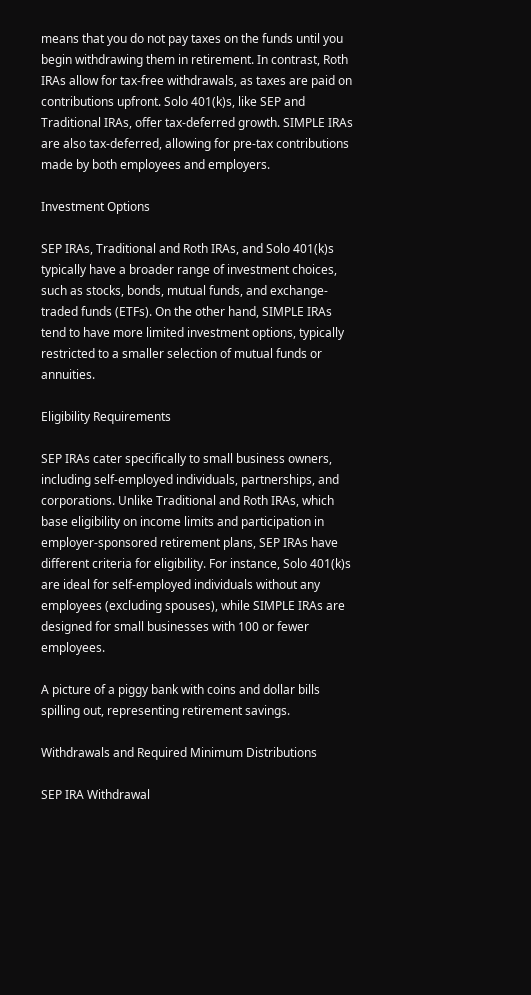means that you do not pay taxes on the funds until you begin withdrawing them in retirement. In contrast, Roth IRAs allow for tax-free withdrawals, as taxes are paid on contributions upfront. Solo 401(k)s, like SEP and Traditional IRAs, offer tax-deferred growth. SIMPLE IRAs are also tax-deferred, allowing for pre-tax contributions made by both employees and employers.

Investment Options

SEP IRAs, Traditional and Roth IRAs, and Solo 401(k)s typically have a broader range of investment choices, such as stocks, bonds, mutual funds, and exchange-traded funds (ETFs). On the other hand, SIMPLE IRAs tend to have more limited investment options, typically restricted to a smaller selection of mutual funds or annuities.

Eligibility Requirements

SEP IRAs cater specifically to small business owners, including self-employed individuals, partnerships, and corporations. Unlike Traditional and Roth IRAs, which base eligibility on income limits and participation in employer-sponsored retirement plans, SEP IRAs have different criteria for eligibility. For instance, Solo 401(k)s are ideal for self-employed individuals without any employees (excluding spouses), while SIMPLE IRAs are designed for small businesses with 100 or fewer employees.

A picture of a piggy bank with coins and dollar bills spilling out, representing retirement savings.

Withdrawals and Required Minimum Distributions

SEP IRA Withdrawal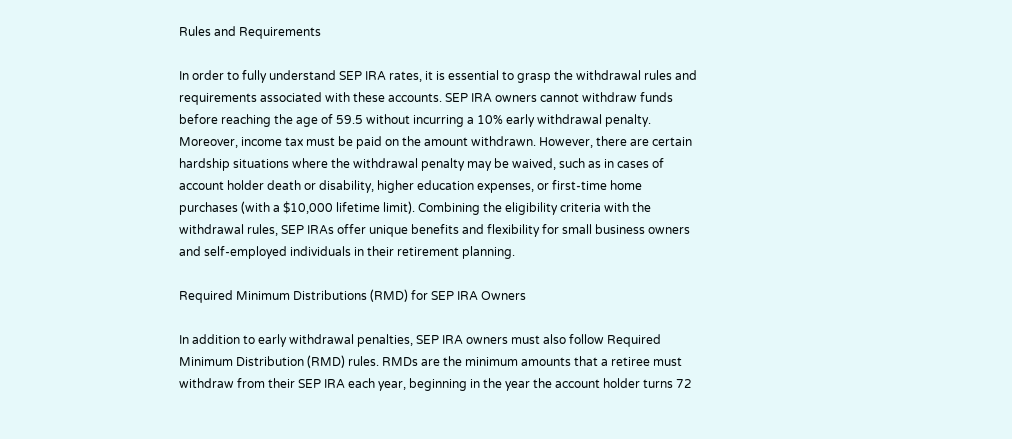Rules and Requirements

In order to fully understand SEP IRA rates, it is essential to grasp the withdrawal rules and requirements associated with these accounts. SEP IRA owners cannot withdraw funds before reaching the age of 59.5 without incurring a 10% early withdrawal penalty. Moreover, income tax must be paid on the amount withdrawn. However, there are certain hardship situations where the withdrawal penalty may be waived, such as in cases of account holder death or disability, higher education expenses, or first-time home purchases (with a $10,000 lifetime limit). Combining the eligibility criteria with the withdrawal rules, SEP IRAs offer unique benefits and flexibility for small business owners and self-employed individuals in their retirement planning.

Required Minimum Distributions (RMD) for SEP IRA Owners

In addition to early withdrawal penalties, SEP IRA owners must also follow Required Minimum Distribution (RMD) rules. RMDs are the minimum amounts that a retiree must withdraw from their SEP IRA each year, beginning in the year the account holder turns 72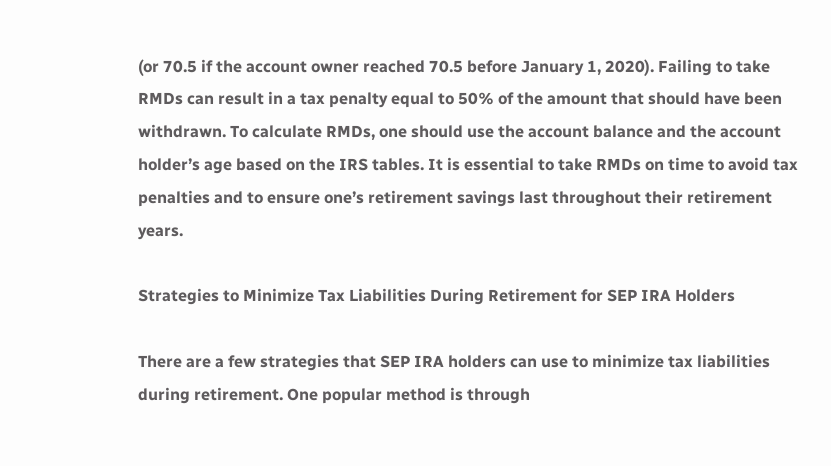(or 70.5 if the account owner reached 70.5 before January 1, 2020). Failing to take RMDs can result in a tax penalty equal to 50% of the amount that should have been withdrawn. To calculate RMDs, one should use the account balance and the account holder’s age based on the IRS tables. It is essential to take RMDs on time to avoid tax penalties and to ensure one’s retirement savings last throughout their retirement years.

Strategies to Minimize Tax Liabilities During Retirement for SEP IRA Holders

There are a few strategies that SEP IRA holders can use to minimize tax liabilities during retirement. One popular method is through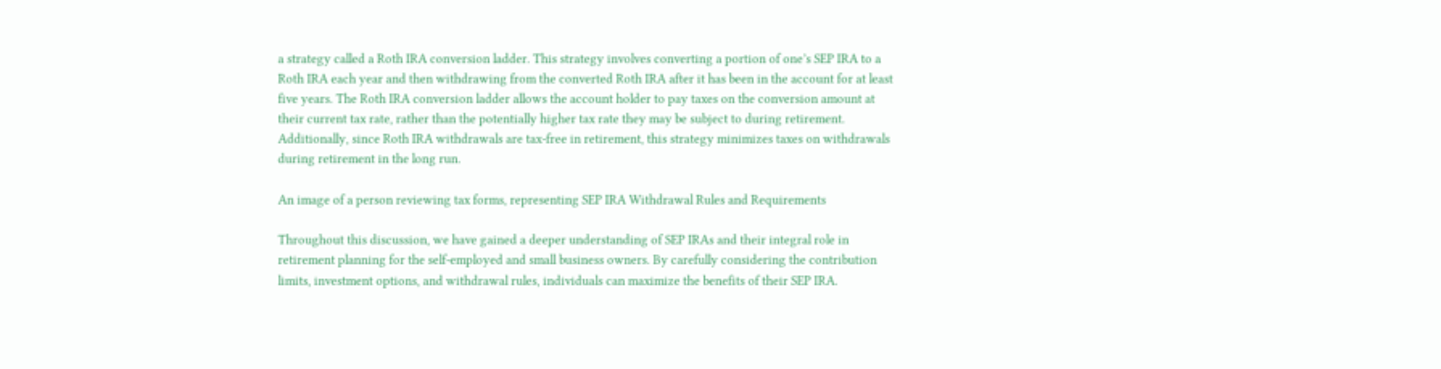a strategy called a Roth IRA conversion ladder. This strategy involves converting a portion of one’s SEP IRA to a Roth IRA each year and then withdrawing from the converted Roth IRA after it has been in the account for at least five years. The Roth IRA conversion ladder allows the account holder to pay taxes on the conversion amount at their current tax rate, rather than the potentially higher tax rate they may be subject to during retirement. Additionally, since Roth IRA withdrawals are tax-free in retirement, this strategy minimizes taxes on withdrawals during retirement in the long run.

An image of a person reviewing tax forms, representing SEP IRA Withdrawal Rules and Requirements

Throughout this discussion, we have gained a deeper understanding of SEP IRAs and their integral role in retirement planning for the self-employed and small business owners. By carefully considering the contribution limits, investment options, and withdrawal rules, individuals can maximize the benefits of their SEP IRA.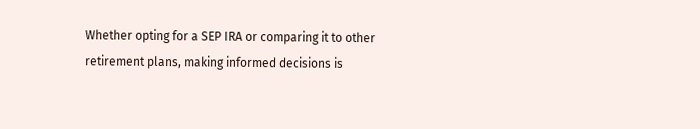Whether opting for a SEP IRA or comparing it to other retirement plans, making informed decisions is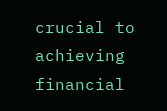crucial to achieving financial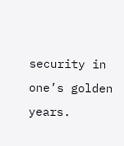security in one’s golden years.